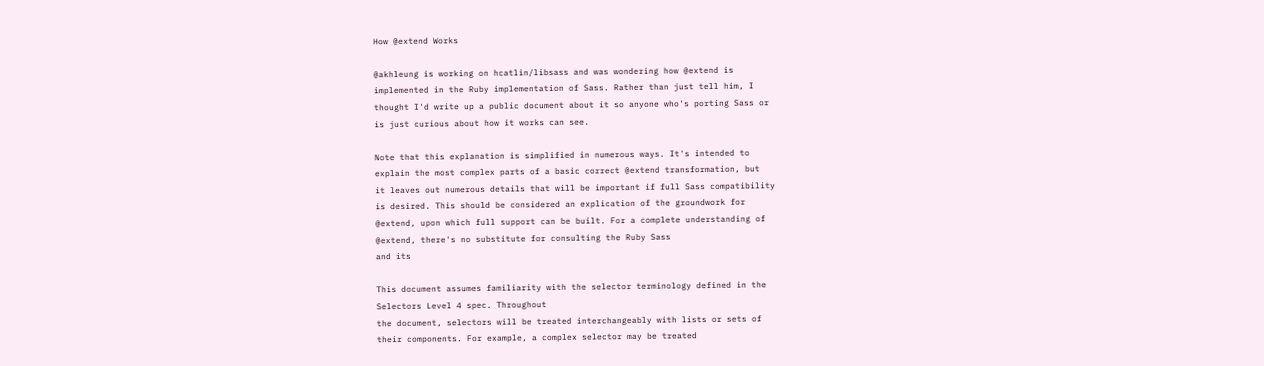How @extend Works

@akhleung is working on hcatlin/libsass and was wondering how @extend is
implemented in the Ruby implementation of Sass. Rather than just tell him, I
thought I'd write up a public document about it so anyone who's porting Sass or
is just curious about how it works can see.

Note that this explanation is simplified in numerous ways. It's intended to
explain the most complex parts of a basic correct @extend transformation, but
it leaves out numerous details that will be important if full Sass compatibility
is desired. This should be considered an explication of the groundwork for
@extend, upon which full support can be built. For a complete understanding of
@extend, there's no substitute for consulting the Ruby Sass
and its

This document assumes familiarity with the selector terminology defined in the
Selectors Level 4 spec. Throughout
the document, selectors will be treated interchangeably with lists or sets of
their components. For example, a complex selector may be treated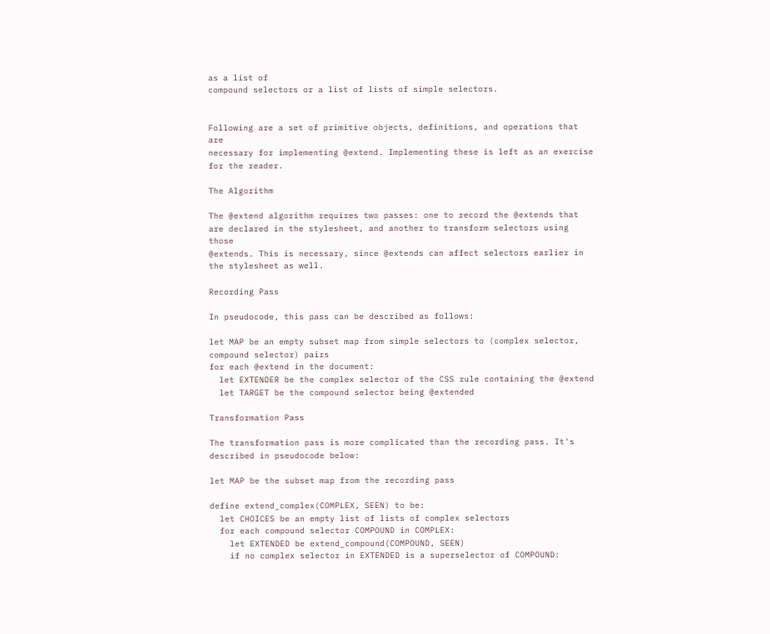as a list of
compound selectors or a list of lists of simple selectors.


Following are a set of primitive objects, definitions, and operations that are
necessary for implementing @extend. Implementing these is left as an exercise
for the reader.

The Algorithm

The @extend algorithm requires two passes: one to record the @extends that
are declared in the stylesheet, and another to transform selectors using those
@extends. This is necessary, since @extends can affect selectors earlier in
the stylesheet as well.

Recording Pass

In pseudocode, this pass can be described as follows:

let MAP be an empty subset map from simple selectors to (complex selector, compound selector) pairs
for each @extend in the document:
  let EXTENDER be the complex selector of the CSS rule containing the @extend
  let TARGET be the compound selector being @extended

Transformation Pass

The transformation pass is more complicated than the recording pass. It's
described in pseudocode below:

let MAP be the subset map from the recording pass

define extend_complex(COMPLEX, SEEN) to be:
  let CHOICES be an empty list of lists of complex selectors
  for each compound selector COMPOUND in COMPLEX:
    let EXTENDED be extend_compound(COMPOUND, SEEN)
    if no complex selector in EXTENDED is a superselector of COMPOUND: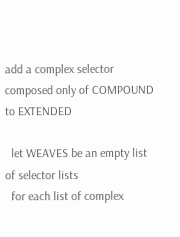add a complex selector composed only of COMPOUND to EXTENDED

  let WEAVES be an empty list of selector lists
  for each list of complex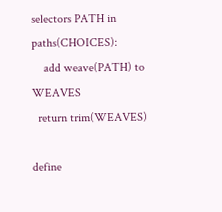selectors PATH in paths(CHOICES):
    add weave(PATH) to WEAVES
  return trim(WEAVES)

define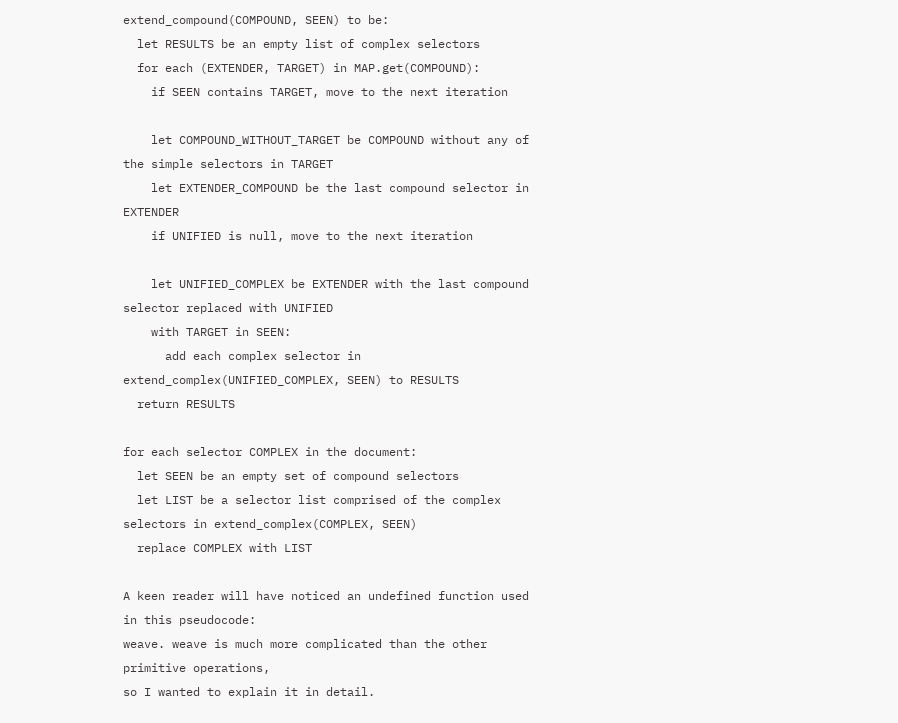extend_compound(COMPOUND, SEEN) to be:
  let RESULTS be an empty list of complex selectors
  for each (EXTENDER, TARGET) in MAP.get(COMPOUND):
    if SEEN contains TARGET, move to the next iteration

    let COMPOUND_WITHOUT_TARGET be COMPOUND without any of the simple selectors in TARGET
    let EXTENDER_COMPOUND be the last compound selector in EXTENDER
    if UNIFIED is null, move to the next iteration

    let UNIFIED_COMPLEX be EXTENDER with the last compound selector replaced with UNIFIED
    with TARGET in SEEN:
      add each complex selector in extend_complex(UNIFIED_COMPLEX, SEEN) to RESULTS
  return RESULTS

for each selector COMPLEX in the document:
  let SEEN be an empty set of compound selectors
  let LIST be a selector list comprised of the complex selectors in extend_complex(COMPLEX, SEEN)
  replace COMPLEX with LIST

A keen reader will have noticed an undefined function used in this pseudocode:
weave. weave is much more complicated than the other primitive operations,
so I wanted to explain it in detail.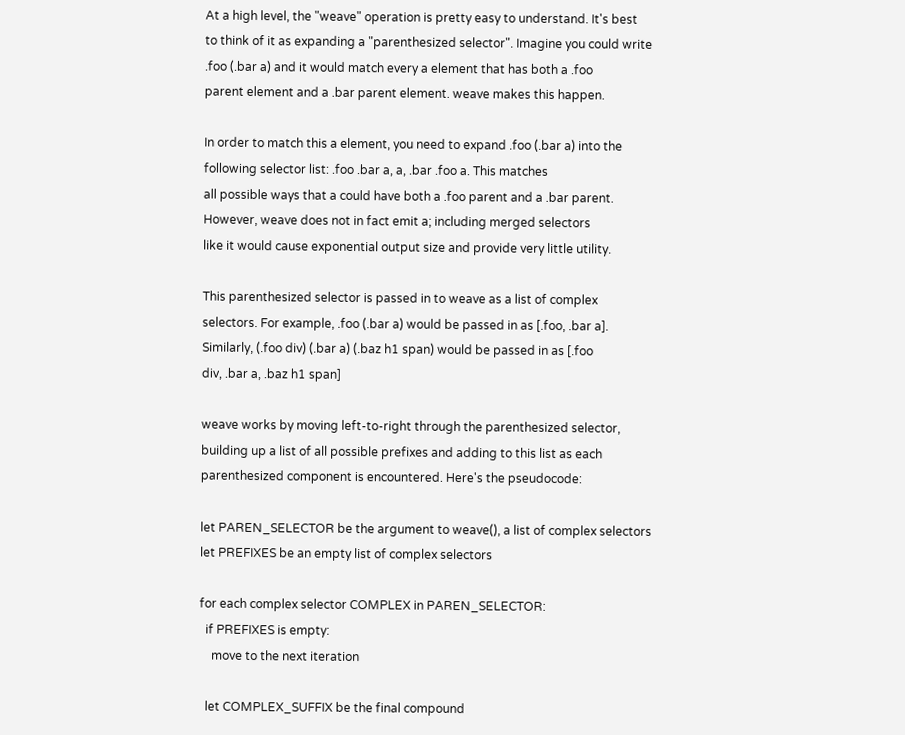At a high level, the "weave" operation is pretty easy to understand. It's best
to think of it as expanding a "parenthesized selector". Imagine you could write
.foo (.bar a) and it would match every a element that has both a .foo
parent element and a .bar parent element. weave makes this happen.

In order to match this a element, you need to expand .foo (.bar a) into the
following selector list: .foo .bar a, a, .bar .foo a. This matches
all possible ways that a could have both a .foo parent and a .bar parent.
However, weave does not in fact emit a; including merged selectors
like it would cause exponential output size and provide very little utility.

This parenthesized selector is passed in to weave as a list of complex
selectors. For example, .foo (.bar a) would be passed in as [.foo, .bar a].
Similarly, (.foo div) (.bar a) (.baz h1 span) would be passed in as [.foo
div, .bar a, .baz h1 span]

weave works by moving left-to-right through the parenthesized selector,
building up a list of all possible prefixes and adding to this list as each
parenthesized component is encountered. Here's the pseudocode:

let PAREN_SELECTOR be the argument to weave(), a list of complex selectors
let PREFIXES be an empty list of complex selectors

for each complex selector COMPLEX in PAREN_SELECTOR:
  if PREFIXES is empty:
    move to the next iteration

  let COMPLEX_SUFFIX be the final compound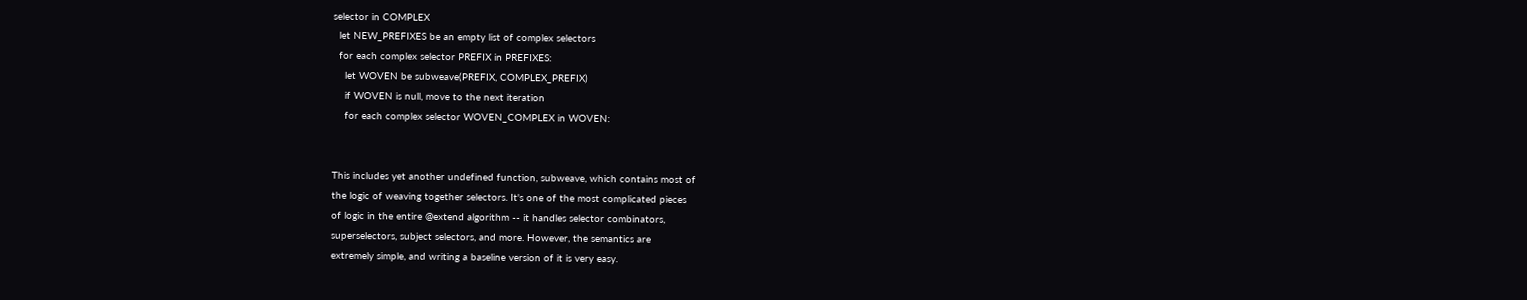selector in COMPLEX
  let NEW_PREFIXES be an empty list of complex selectors
  for each complex selector PREFIX in PREFIXES:
    let WOVEN be subweave(PREFIX, COMPLEX_PREFIX)
    if WOVEN is null, move to the next iteration
    for each complex selector WOVEN_COMPLEX in WOVEN:


This includes yet another undefined function, subweave, which contains most of
the logic of weaving together selectors. It's one of the most complicated pieces
of logic in the entire @extend algorithm -- it handles selector combinators,
superselectors, subject selectors, and more. However, the semantics are
extremely simple, and writing a baseline version of it is very easy.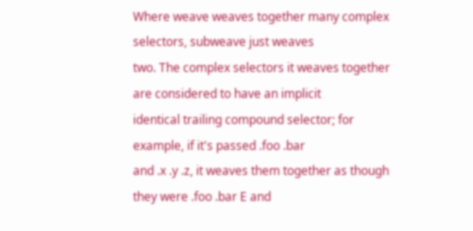Where weave weaves together many complex selectors, subweave just weaves
two. The complex selectors it weaves together are considered to have an implicit
identical trailing compound selector; for example, if it's passed .foo .bar
and .x .y .z, it weaves them together as though they were .foo .bar E and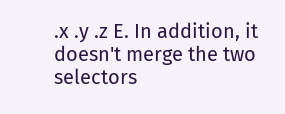.x .y .z E. In addition, it doesn't merge the two selectors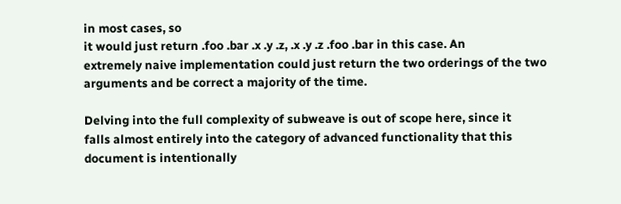in most cases, so
it would just return .foo .bar .x .y .z, .x .y .z .foo .bar in this case. An
extremely naive implementation could just return the two orderings of the two
arguments and be correct a majority of the time.

Delving into the full complexity of subweave is out of scope here, since it
falls almost entirely into the category of advanced functionality that this
document is intentionally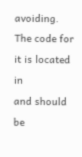avoiding. The code for it is located in
and should be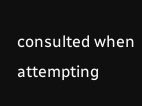consulted when attempting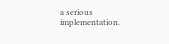a serious implementation.